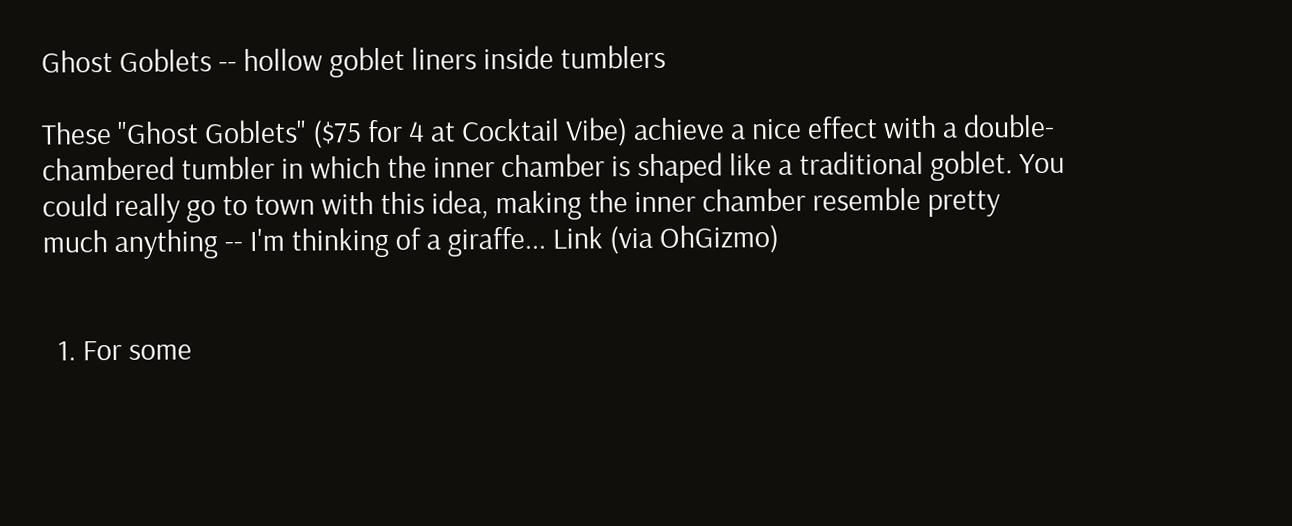Ghost Goblets -- hollow goblet liners inside tumblers

These "Ghost Goblets" ($75 for 4 at Cocktail Vibe) achieve a nice effect with a double-chambered tumbler in which the inner chamber is shaped like a traditional goblet. You could really go to town with this idea, making the inner chamber resemble pretty much anything -- I'm thinking of a giraffe... Link (via OhGizmo)


  1. For some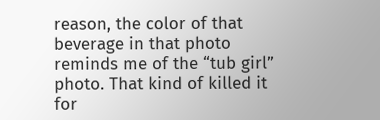reason, the color of that beverage in that photo reminds me of the “tub girl” photo. That kind of killed it for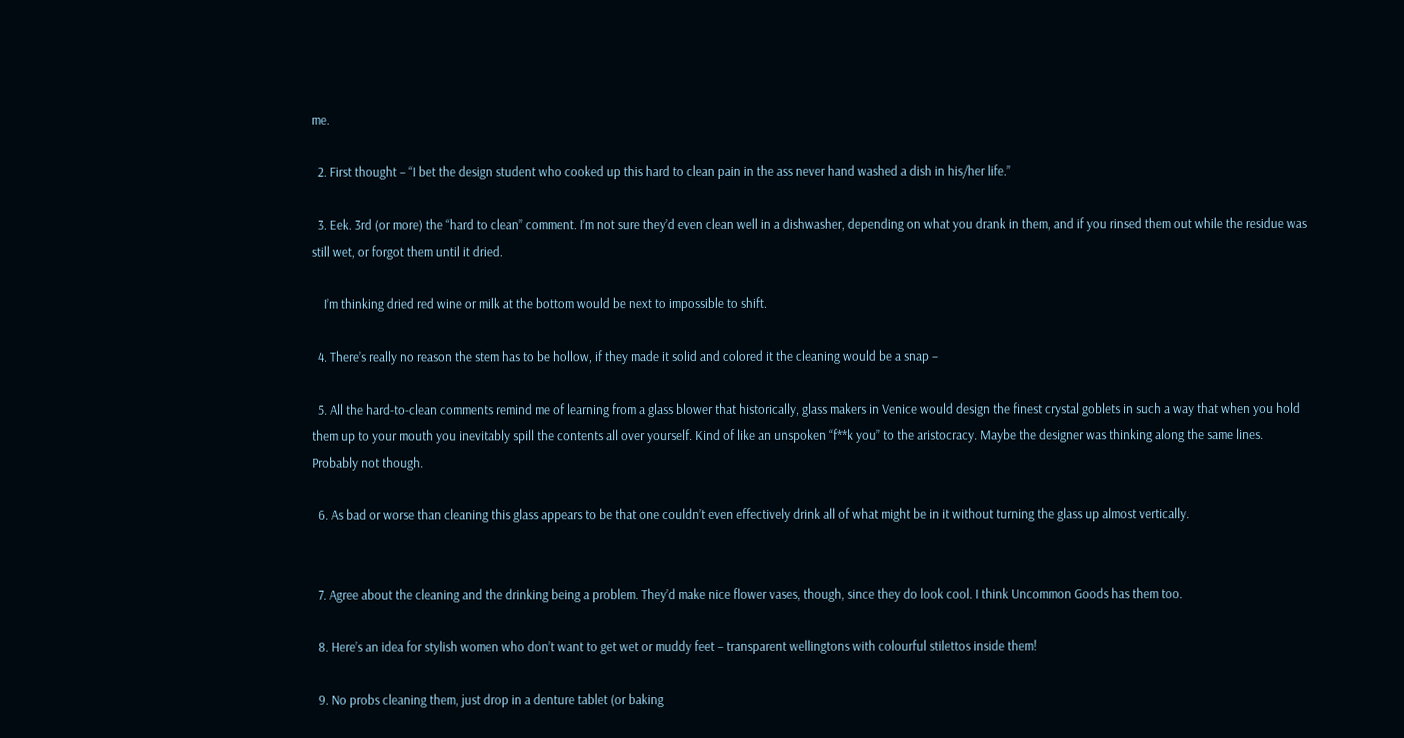me.

  2. First thought – “I bet the design student who cooked up this hard to clean pain in the ass never hand washed a dish in his/her life.”

  3. Eek. 3rd (or more) the “hard to clean” comment. I’m not sure they’d even clean well in a dishwasher, depending on what you drank in them, and if you rinsed them out while the residue was still wet, or forgot them until it dried.

    I’m thinking dried red wine or milk at the bottom would be next to impossible to shift.

  4. There’s really no reason the stem has to be hollow, if they made it solid and colored it the cleaning would be a snap –

  5. All the hard-to-clean comments remind me of learning from a glass blower that historically, glass makers in Venice would design the finest crystal goblets in such a way that when you hold them up to your mouth you inevitably spill the contents all over yourself. Kind of like an unspoken “f**k you” to the aristocracy. Maybe the designer was thinking along the same lines. Probably not though.

  6. As bad or worse than cleaning this glass appears to be that one couldn’t even effectively drink all of what might be in it without turning the glass up almost vertically.


  7. Agree about the cleaning and the drinking being a problem. They’d make nice flower vases, though, since they do look cool. I think Uncommon Goods has them too.

  8. Here’s an idea for stylish women who don’t want to get wet or muddy feet – transparent wellingtons with colourful stilettos inside them!

  9. No probs cleaning them, just drop in a denture tablet (or baking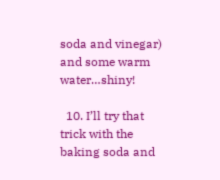soda and vinegar) and some warm water…shiny!

  10. I’ll try that trick with the baking soda and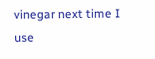vinegar next time I use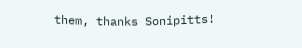them, thanks Sonipitts!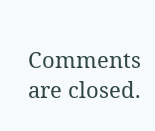Comments are closed.